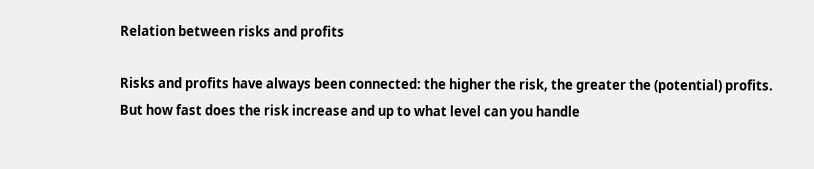Relation between risks and profits

Risks and profits have always been connected: the higher the risk, the greater the (potential) profits. But how fast does the risk increase and up to what level can you handle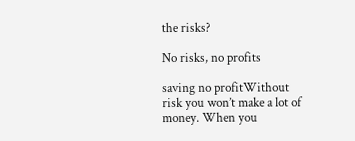the risks?

No risks, no profits

saving no profitWithout risk you won’t make a lot of money. When you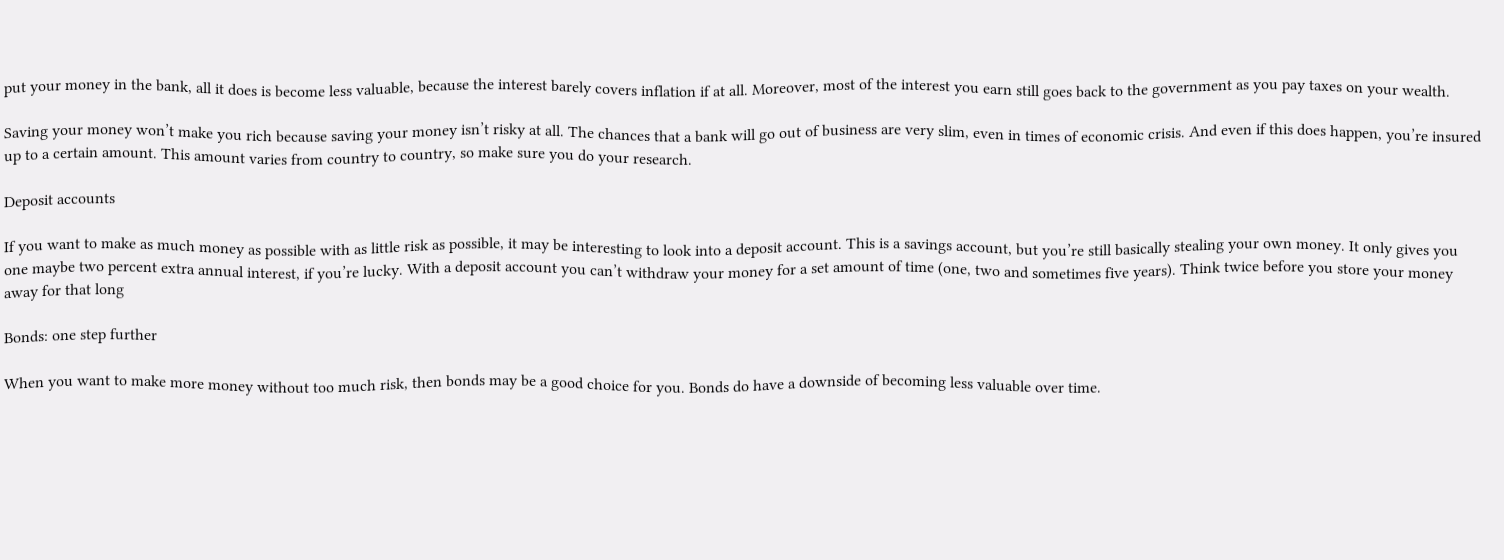put your money in the bank, all it does is become less valuable, because the interest barely covers inflation if at all. Moreover, most of the interest you earn still goes back to the government as you pay taxes on your wealth.

Saving your money won’t make you rich because saving your money isn’t risky at all. The chances that a bank will go out of business are very slim, even in times of economic crisis. And even if this does happen, you’re insured up to a certain amount. This amount varies from country to country, so make sure you do your research.

Deposit accounts

If you want to make as much money as possible with as little risk as possible, it may be interesting to look into a deposit account. This is a savings account, but you’re still basically stealing your own money. It only gives you one maybe two percent extra annual interest, if you’re lucky. With a deposit account you can’t withdraw your money for a set amount of time (one, two and sometimes five years). Think twice before you store your money away for that long

Bonds: one step further

When you want to make more money without too much risk, then bonds may be a good choice for you. Bonds do have a downside of becoming less valuable over time.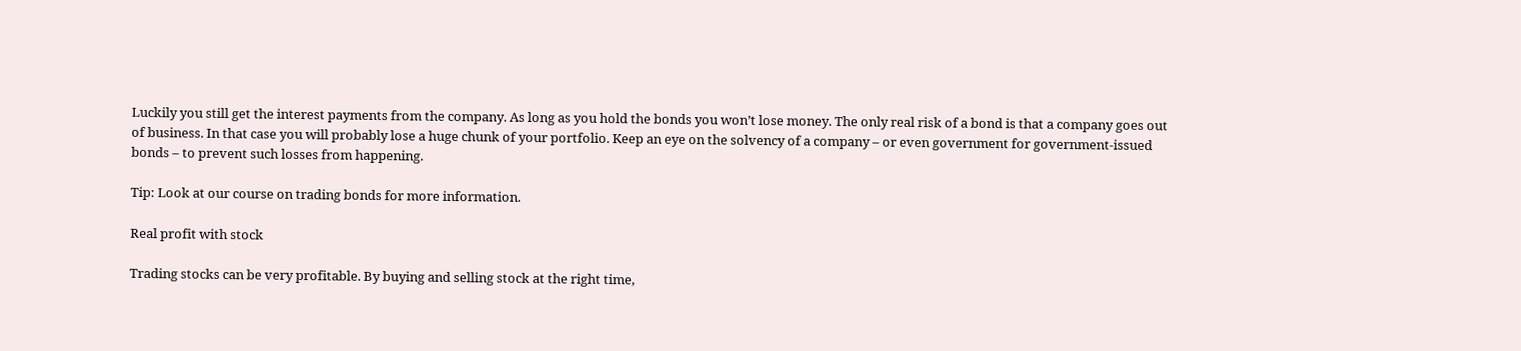Luckily you still get the interest payments from the company. As long as you hold the bonds you won’t lose money. The only real risk of a bond is that a company goes out of business. In that case you will probably lose a huge chunk of your portfolio. Keep an eye on the solvency of a company – or even government for government-issued bonds – to prevent such losses from happening.

Tip: Look at our course on trading bonds for more information.

Real profit with stock

Trading stocks can be very profitable. By buying and selling stock at the right time,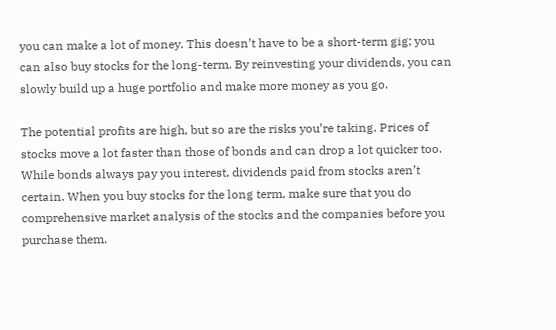you can make a lot of money. This doesn’t have to be a short-term gig; you can also buy stocks for the long-term. By reinvesting your dividends, you can slowly build up a huge portfolio and make more money as you go.

The potential profits are high, but so are the risks you’re taking. Prices of stocks move a lot faster than those of bonds and can drop a lot quicker too. While bonds always pay you interest, dividends paid from stocks aren’t certain. When you buy stocks for the long term, make sure that you do comprehensive market analysis of the stocks and the companies before you purchase them.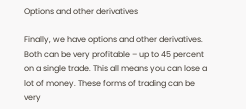Options and other derivatives

Finally, we have options and other derivatives. Both can be very profitable – up to 45 percent on a single trade. This all means you can lose a lot of money. These forms of trading can be very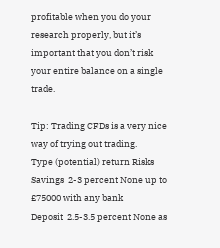profitable when you do your research properly, but it’s important that you don’t risk your entire balance on a single trade.

Tip: Trading CFDs is a very nice way of trying out trading.
Type (potential) return Risks
Savings  2-3 percent None up to £75000 with any bank
Deposit  2.5-3.5 percent None as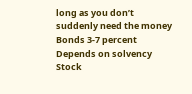long as you don’t suddenly need the money
Bonds 3-7 percent Depends on solvency
Stock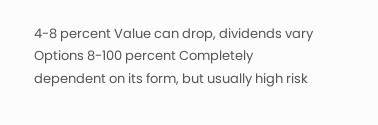4-8 percent Value can drop, dividends vary
Options 8-100 percent Completely dependent on its form, but usually high risk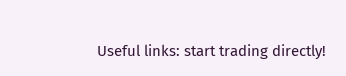Useful links: start trading directly!